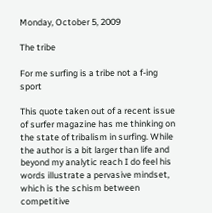Monday, October 5, 2009

The tribe

For me surfing is a tribe not a f-ing sport

This quote taken out of a recent issue of surfer magazine has me thinking on the state of tribalism in surfing. While the author is a bit larger than life and beyond my analytic reach I do feel his words illustrate a pervasive mindset, which is the schism between competitive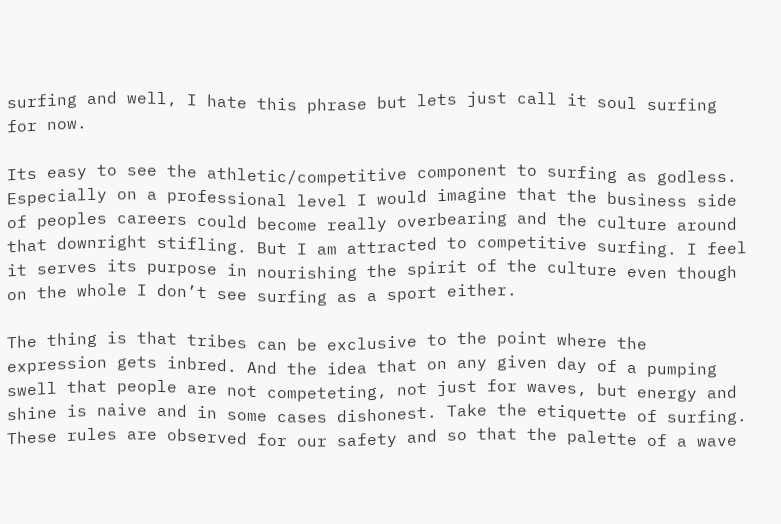surfing and well, I hate this phrase but lets just call it soul surfing for now.

Its easy to see the athletic/competitive component to surfing as godless. Especially on a professional level I would imagine that the business side of peoples careers could become really overbearing and the culture around that downright stifling. But I am attracted to competitive surfing. I feel it serves its purpose in nourishing the spirit of the culture even though on the whole I don’t see surfing as a sport either.

The thing is that tribes can be exclusive to the point where the expression gets inbred. And the idea that on any given day of a pumping swell that people are not competeting, not just for waves, but energy and shine is naive and in some cases dishonest. Take the etiquette of surfing. These rules are observed for our safety and so that the palette of a wave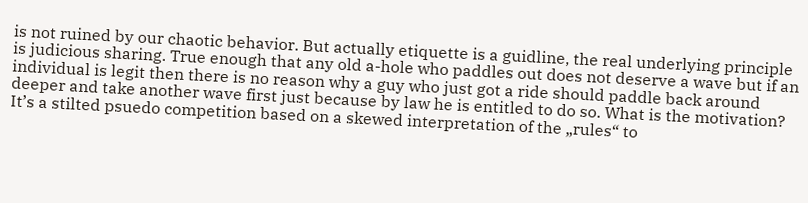is not ruined by our chaotic behavior. But actually etiquette is a guidline, the real underlying principle is judicious sharing. True enough that any old a-hole who paddles out does not deserve a wave but if an individual is legit then there is no reason why a guy who just got a ride should paddle back around deeper and take another wave first just because by law he is entitled to do so. What is the motivation? It’s a stilted psuedo competition based on a skewed interpretation of the „rules“ to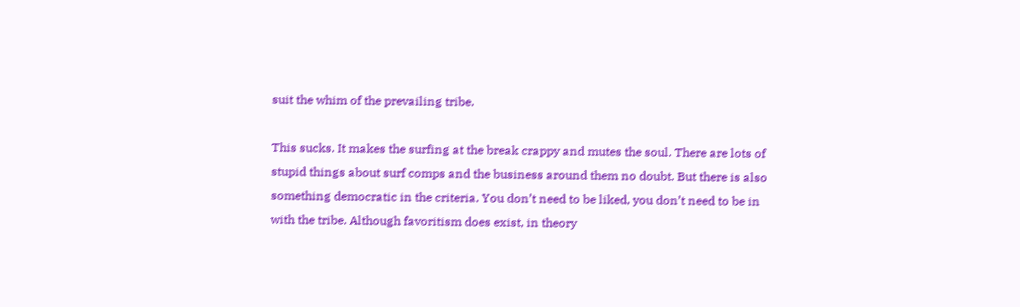suit the whim of the prevailing tribe.

This sucks. It makes the surfing at the break crappy and mutes the soul. There are lots of stupid things about surf comps and the business around them no doubt. But there is also something democratic in the criteria. You don’t need to be liked, you don’t need to be in with the tribe. Although favoritism does exist, in theory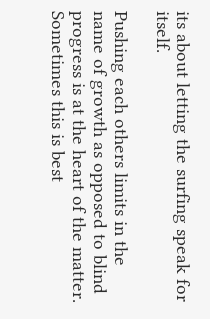its about letting the surfing speak for itself.

Pushing each others limits in the name of growth as opposed to blind progress is at the heart of the matter. Sometimes this is best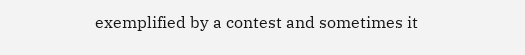exemplified by a contest and sometimes it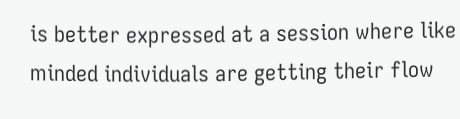is better expressed at a session where like minded individuals are getting their flow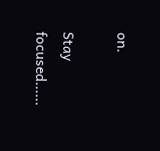on.

Stay focused......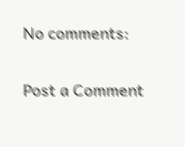No comments:

Post a Comment